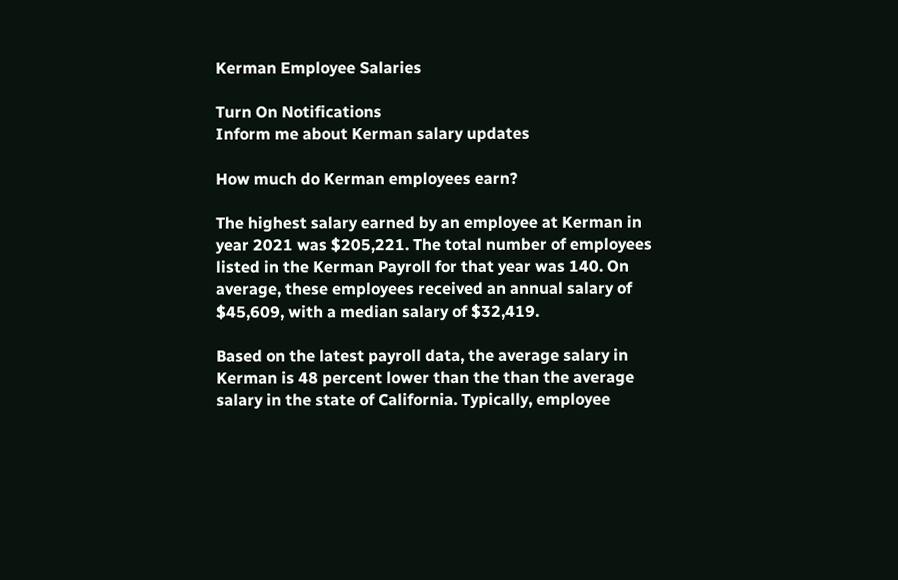Kerman Employee Salaries

Turn On Notifications
Inform me about Kerman salary updates

How much do Kerman employees earn?

The highest salary earned by an employee at Kerman in year 2021 was $205,221. The total number of employees listed in the Kerman Payroll for that year was 140. On average, these employees received an annual salary of $45,609, with a median salary of $32,419.

Based on the latest payroll data, the average salary in Kerman is 48 percent lower than the than the average salary in the state of California. Typically, employee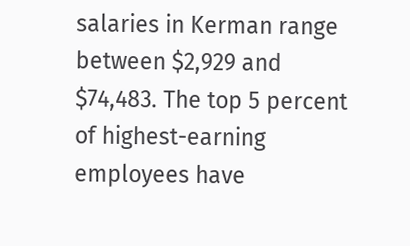salaries in Kerman range between $2,929 and $74,483. The top 5 percent of highest-earning employees have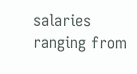salaries ranging from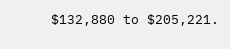$132,880 to $205,221.